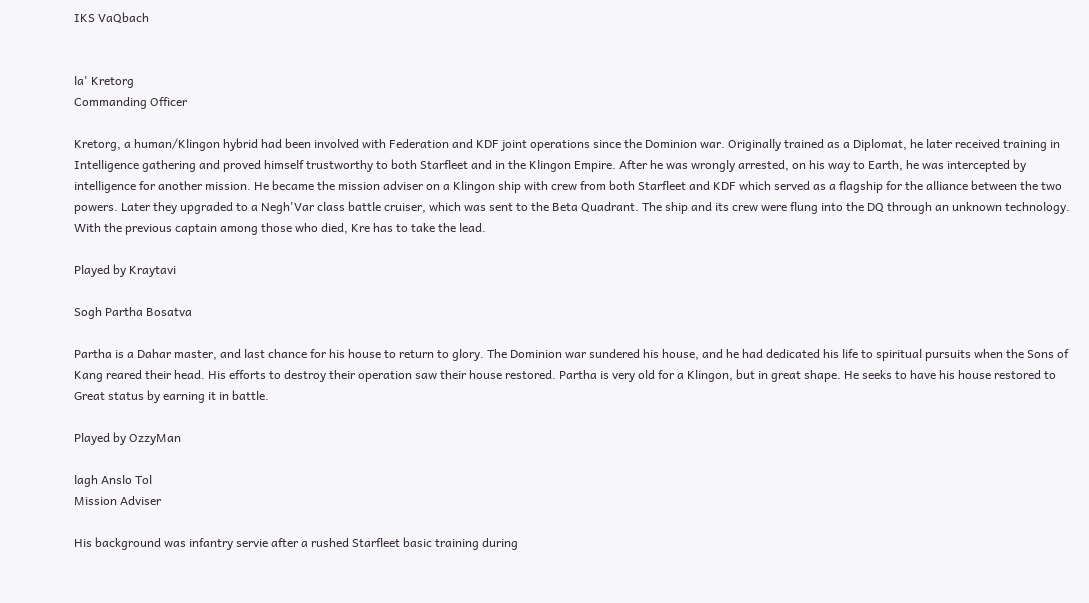IKS VaQbach


la' Kretorg
Commanding Officer

Kretorg, a human/Klingon hybrid had been involved with Federation and KDF joint operations since the Dominion war. Originally trained as a Diplomat, he later received training in Intelligence gathering and proved himself trustworthy to both Starfleet and in the Klingon Empire. After he was wrongly arrested, on his way to Earth, he was intercepted by intelligence for another mission. He became the mission adviser on a Klingon ship with crew from both Starfleet and KDF which served as a flagship for the alliance between the two powers. Later they upgraded to a Negh'Var class battle cruiser, which was sent to the Beta Quadrant. The ship and its crew were flung into the DQ through an unknown technology. With the previous captain among those who died, Kre has to take the lead.

Played by Kraytavi

Sogh Partha Bosatva

Partha is a Dahar master, and last chance for his house to return to glory. The Dominion war sundered his house, and he had dedicated his life to spiritual pursuits when the Sons of Kang reared their head. His efforts to destroy their operation saw their house restored. Partha is very old for a Klingon, but in great shape. He seeks to have his house restored to Great status by earning it in battle.

Played by OzzyMan

lagh Anslo Tol
Mission Adviser

His background was infantry servie after a rushed Starfleet basic training during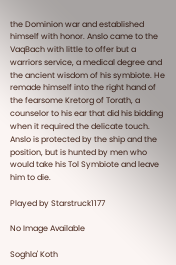the Dominion war and established himself with honor. Anslo came to the VaqBach with little to offer but a warriors service, a medical degree and the ancient wisdom of his symbiote. He remade himself into the right hand of the fearsome Kretorg of Torath, a counselor to his ear that did his bidding when it required the delicate touch. Anslo is protected by the ship and the position, but is hunted by men who would take his Tol Symbiote and leave him to die.

Played by Starstruck1177

No Image Available

Soghla' Koth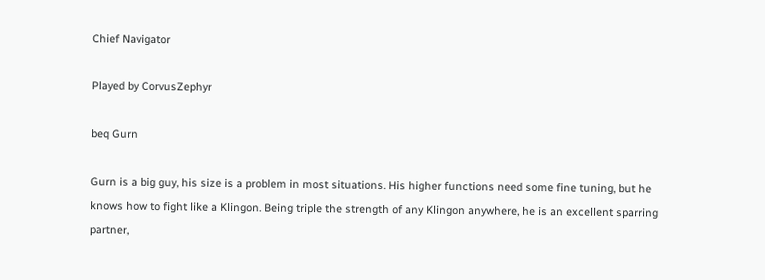Chief Navigator

Played by CorvusZephyr

beq Gurn

Gurn is a big guy, his size is a problem in most situations. His higher functions need some fine tuning, but he knows how to fight like a Klingon. Being triple the strength of any Klingon anywhere, he is an excellent sparring partner,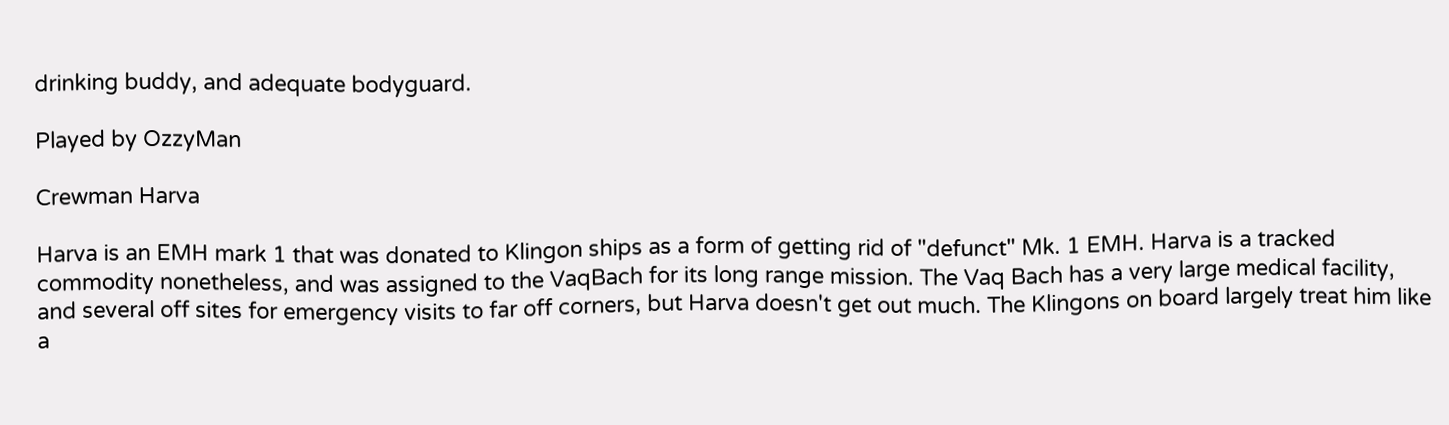drinking buddy, and adequate bodyguard.

Played by OzzyMan

Crewman Harva

Harva is an EMH mark 1 that was donated to Klingon ships as a form of getting rid of "defunct" Mk. 1 EMH. Harva is a tracked commodity nonetheless, and was assigned to the VaqBach for its long range mission. The Vaq Bach has a very large medical facility, and several off sites for emergency visits to far off corners, but Harva doesn't get out much. The Klingons on board largely treat him like a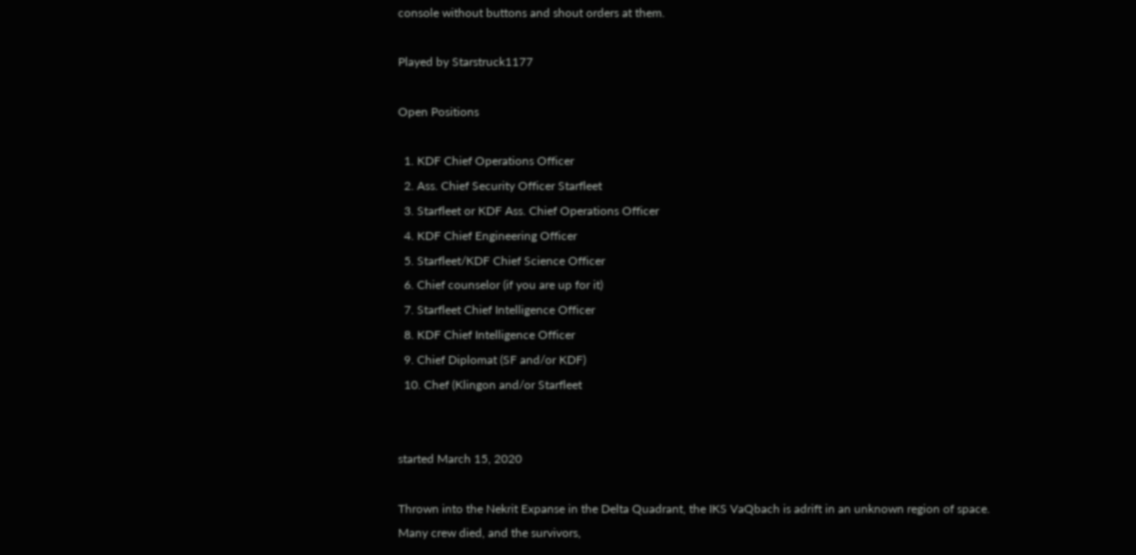console without buttons and shout orders at them.

Played by Starstruck1177

Open Positions

  1. KDF Chief Operations Officer
  2. Ass. Chief Security Officer Starfleet
  3. Starfleet or KDF Ass. Chief Operations Officer
  4. KDF Chief Engineering Officer
  5. Starfleet/KDF Chief Science Officer
  6. Chief counselor (if you are up for it)
  7. Starfleet Chief Intelligence Officer
  8. KDF Chief Intelligence Officer
  9. Chief Diplomat (SF and/or KDF)
  10. Chef (Klingon and/or Starfleet


started March 15, 2020

Thrown into the Nekrit Expanse in the Delta Quadrant, the IKS VaQbach is adrift in an unknown region of space. Many crew died, and the survivors,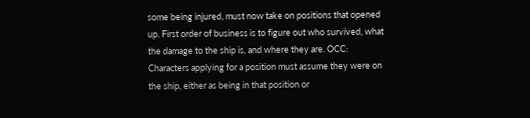some being injured, must now take on positions that opened up. First order of business is to figure out who survived, what the damage to the ship is, and where they are. OCC: Characters applying for a position must assume they were on the ship, either as being in that position or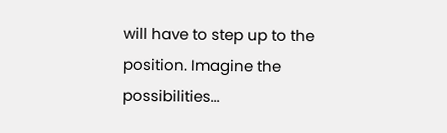will have to step up to the position. Imagine the possibilities...